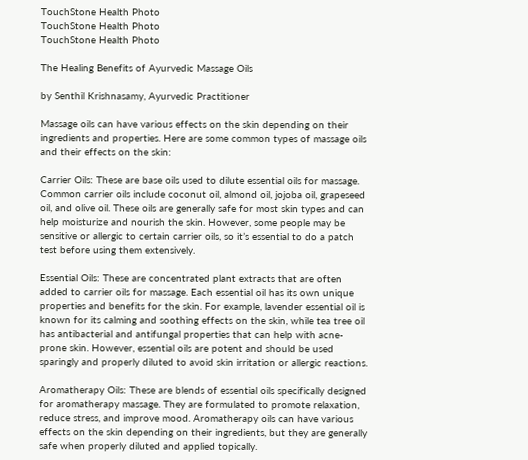TouchStone Health Photo
TouchStone Health Photo
TouchStone Health Photo

The Healing Benefits of Ayurvedic Massage Oils

by Senthil Krishnasamy, Ayurvedic Practitioner

Massage oils can have various effects on the skin depending on their ingredients and properties. Here are some common types of massage oils and their effects on the skin:

Carrier Oils: These are base oils used to dilute essential oils for massage. Common carrier oils include coconut oil, almond oil, jojoba oil, grapeseed oil, and olive oil. These oils are generally safe for most skin types and can help moisturize and nourish the skin. However, some people may be sensitive or allergic to certain carrier oils, so it’s essential to do a patch test before using them extensively.

Essential Oils: These are concentrated plant extracts that are often added to carrier oils for massage. Each essential oil has its own unique properties and benefits for the skin. For example, lavender essential oil is known for its calming and soothing effects on the skin, while tea tree oil has antibacterial and antifungal properties that can help with acne-prone skin. However, essential oils are potent and should be used sparingly and properly diluted to avoid skin irritation or allergic reactions.

Aromatherapy Oils: These are blends of essential oils specifically designed for aromatherapy massage. They are formulated to promote relaxation, reduce stress, and improve mood. Aromatherapy oils can have various effects on the skin depending on their ingredients, but they are generally safe when properly diluted and applied topically.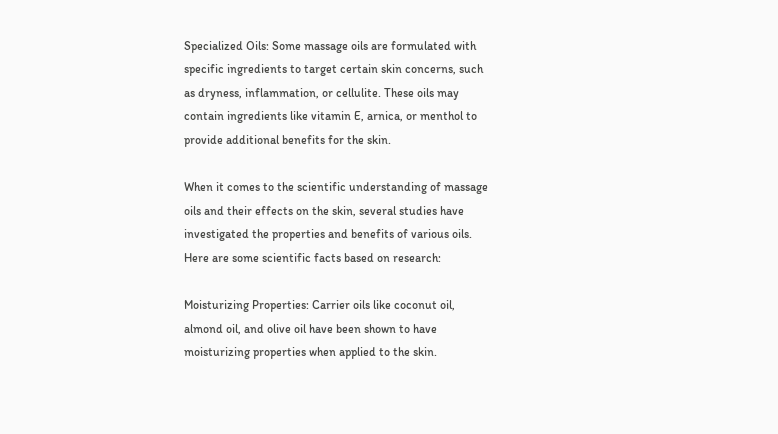Specialized Oils: Some massage oils are formulated with specific ingredients to target certain skin concerns, such as dryness, inflammation, or cellulite. These oils may contain ingredients like vitamin E, arnica, or menthol to provide additional benefits for the skin.

When it comes to the scientific understanding of massage oils and their effects on the skin, several studies have investigated the properties and benefits of various oils. Here are some scientific facts based on research:

Moisturizing Properties: Carrier oils like coconut oil, almond oil, and olive oil have been shown to have moisturizing properties when applied to the skin.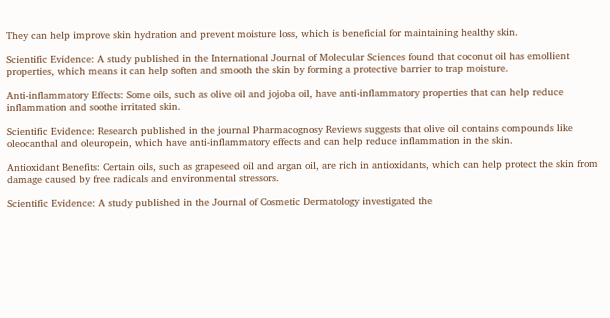They can help improve skin hydration and prevent moisture loss, which is beneficial for maintaining healthy skin.

Scientific Evidence: A study published in the International Journal of Molecular Sciences found that coconut oil has emollient properties, which means it can help soften and smooth the skin by forming a protective barrier to trap moisture.

Anti-inflammatory Effects: Some oils, such as olive oil and jojoba oil, have anti-inflammatory properties that can help reduce inflammation and soothe irritated skin.

Scientific Evidence: Research published in the journal Pharmacognosy Reviews suggests that olive oil contains compounds like oleocanthal and oleuropein, which have anti-inflammatory effects and can help reduce inflammation in the skin.

Antioxidant Benefits: Certain oils, such as grapeseed oil and argan oil, are rich in antioxidants, which can help protect the skin from damage caused by free radicals and environmental stressors.

Scientific Evidence: A study published in the Journal of Cosmetic Dermatology investigated the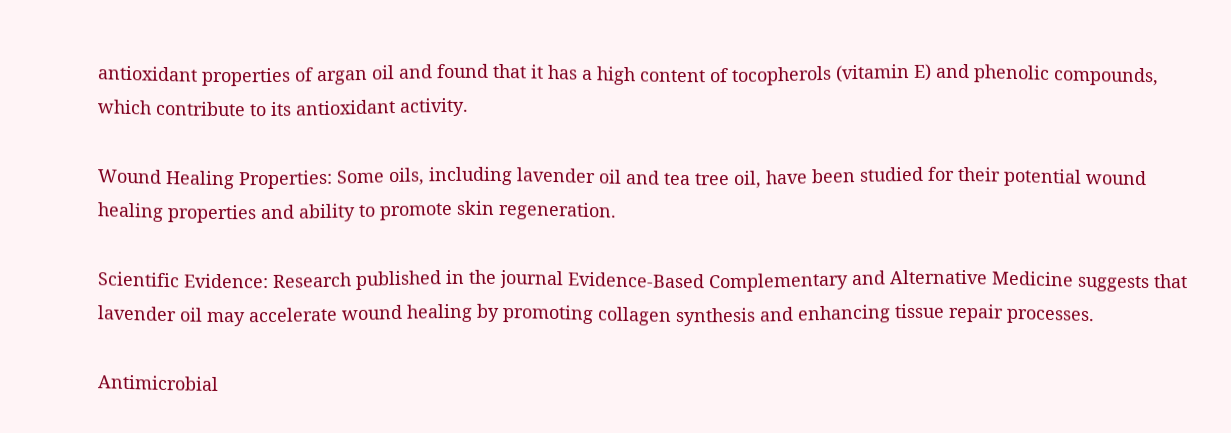antioxidant properties of argan oil and found that it has a high content of tocopherols (vitamin E) and phenolic compounds, which contribute to its antioxidant activity.

Wound Healing Properties: Some oils, including lavender oil and tea tree oil, have been studied for their potential wound healing properties and ability to promote skin regeneration.

Scientific Evidence: Research published in the journal Evidence-Based Complementary and Alternative Medicine suggests that lavender oil may accelerate wound healing by promoting collagen synthesis and enhancing tissue repair processes.

Antimicrobial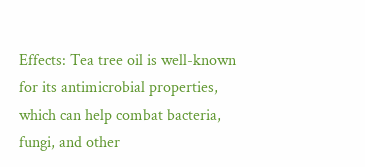Effects: Tea tree oil is well-known for its antimicrobial properties, which can help combat bacteria, fungi, and other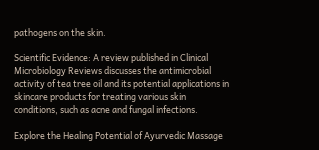pathogens on the skin.

Scientific Evidence: A review published in Clinical Microbiology Reviews discusses the antimicrobial activity of tea tree oil and its potential applications in skincare products for treating various skin conditions, such as acne and fungal infections.

Explore the Healing Potential of Ayurvedic Massage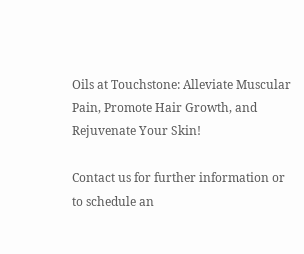Oils at Touchstone: Alleviate Muscular Pain, Promote Hair Growth, and Rejuvenate Your Skin!

Contact us for further information or to schedule an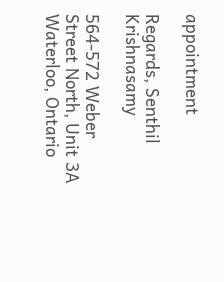appointment

Regards, Senthil Krishnasamy

564-572 Weber Street North, Unit 3A
Waterloo, Ontario